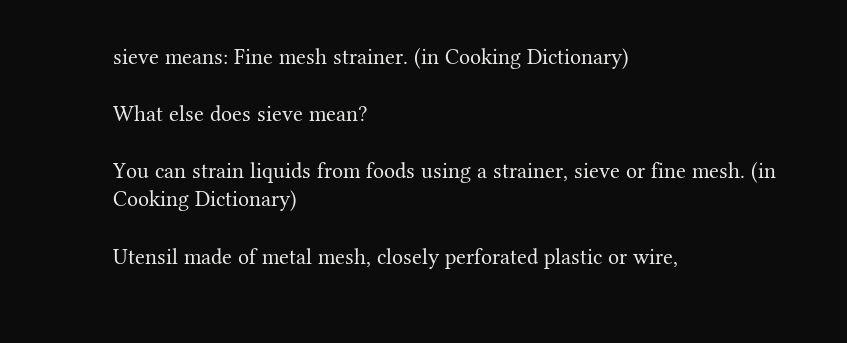sieve means: Fine mesh strainer. (in Cooking Dictionary)

What else does sieve mean?

You can strain liquids from foods using a strainer, sieve or fine mesh. (in Cooking Dictionary)

Utensil made of metal mesh, closely perforated plastic or wire,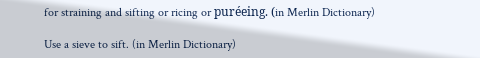for straining and sifting or ricing or puréeing. (in Merlin Dictionary)

Use a sieve to sift. (in Merlin Dictionary)